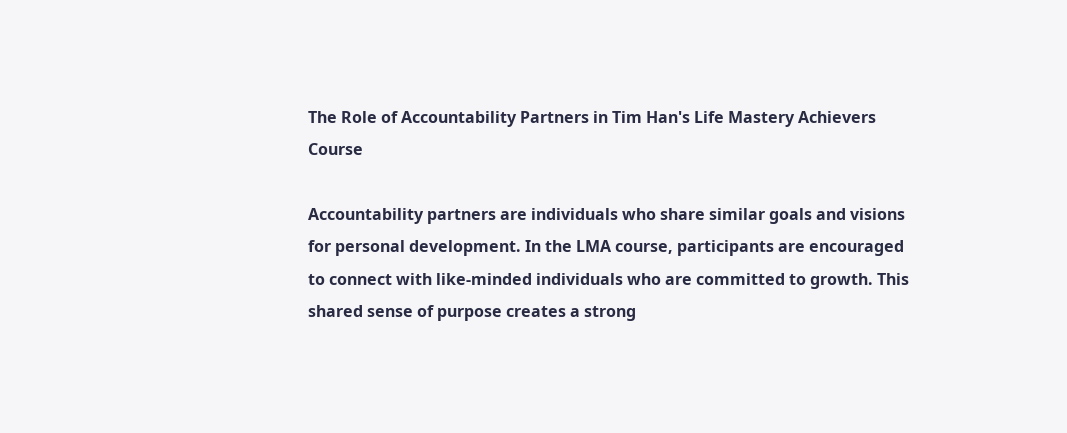The Role of Accountability Partners in Tim Han's Life Mastery Achievers Course

Accountability partners are individuals who share similar goals and visions for personal development. In the LMA course, participants are encouraged to connect with like-minded individuals who are committed to growth. This shared sense of purpose creates a strong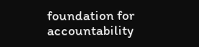foundation for accountability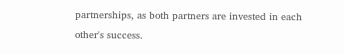partnerships, as both partners are invested in each other's success.